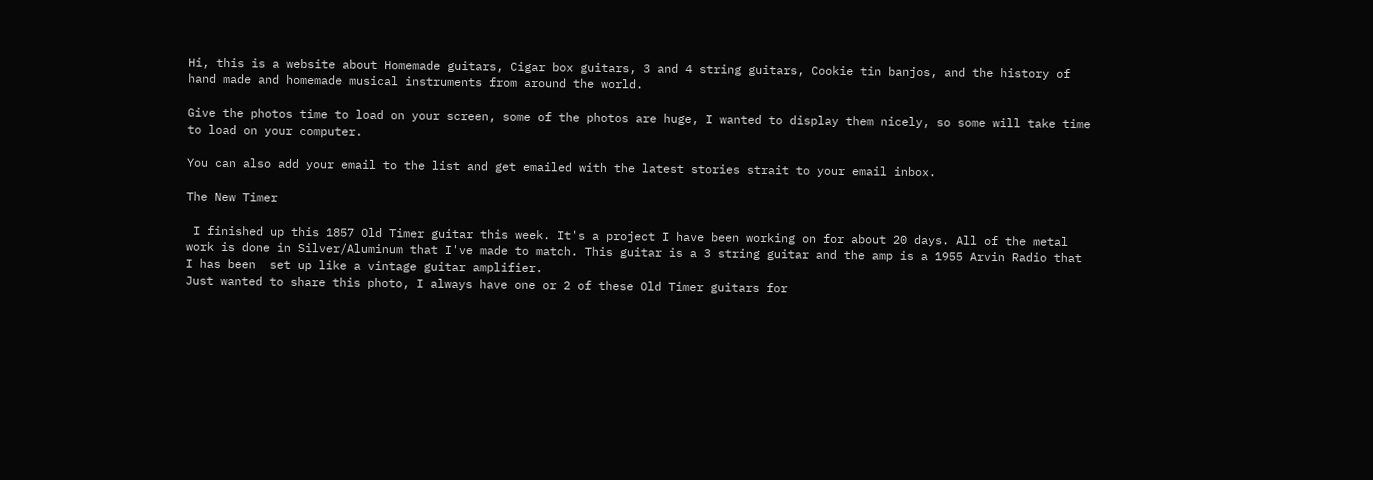Hi, this is a website about Homemade guitars, Cigar box guitars, 3 and 4 string guitars, Cookie tin banjos, and the history of hand made and homemade musical instruments from around the world.

Give the photos time to load on your screen, some of the photos are huge, I wanted to display them nicely, so some will take time to load on your computer.

You can also add your email to the list and get emailed with the latest stories strait to your email inbox.

The New Timer

 I finished up this 1857 Old Timer guitar this week. It's a project I have been working on for about 20 days. All of the metal work is done in Silver/Aluminum that I've made to match. This guitar is a 3 string guitar and the amp is a 1955 Arvin Radio that I has been  set up like a vintage guitar amplifier.
Just wanted to share this photo, I always have one or 2 of these Old Timer guitars for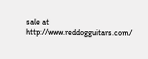sale at
http://www.reddogguitars.com/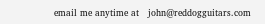email me anytime at   john@reddogguitars.com